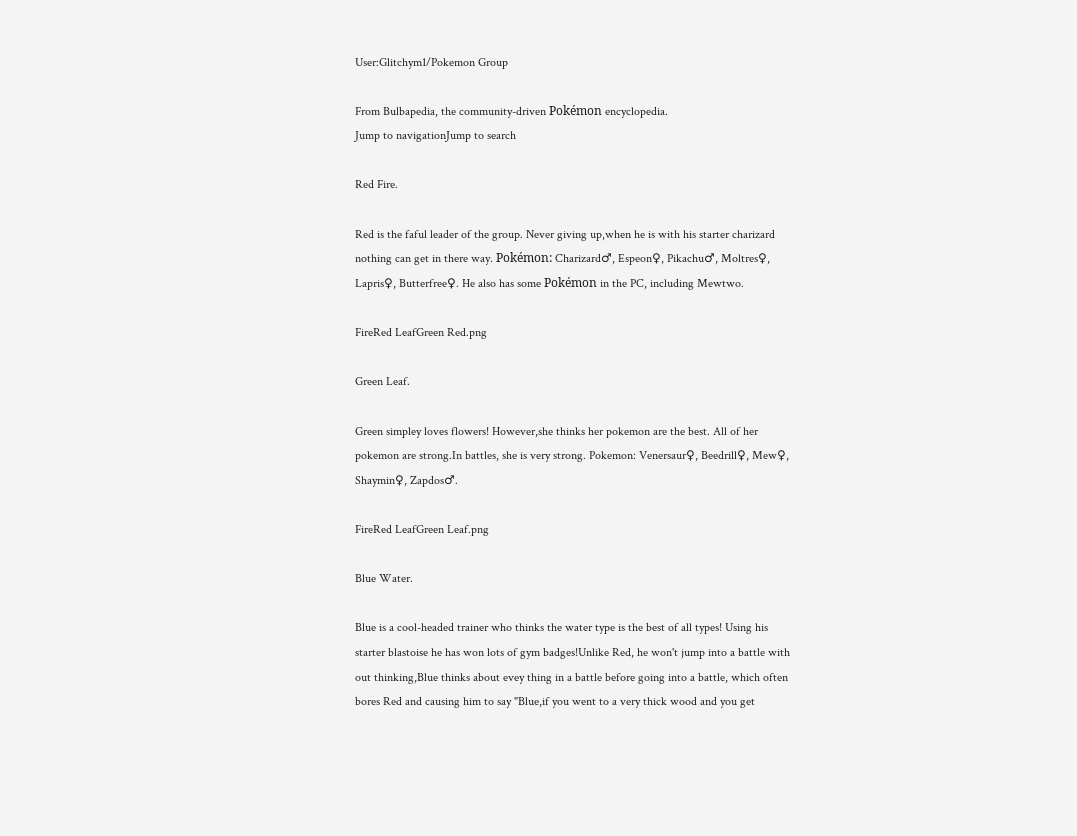User:Glitchym1/Pokemon Group

From Bulbapedia, the community-driven Pokémon encyclopedia.
Jump to navigationJump to search

Red Fire.

Red is the faful leader of the group. Never giving up,when he is with his starter charizard nothing can get in there way. Pokémon: Charizard♂, Espeon♀, Pikachu♂, Moltres♀, Lapris♀, Butterfree♀. He also has some Pokémon in the PC, including Mewtwo.

FireRed LeafGreen Red.png

Green Leaf.

Green simpley loves flowers! However,she thinks her pokemon are the best. All of her pokemon are strong.In battles, she is very strong. Pokemon: Venersaur♀, Beedrill♀, Mew♀, Shaymin♀, Zapdos♂.

FireRed LeafGreen Leaf.png

Blue Water.

Blue is a cool-headed trainer who thinks the water type is the best of all types! Using his starter blastoise he has won lots of gym badges!Unlike Red, he won't jump into a battle with out thinking,Blue thinks about evey thing in a battle before going into a battle, which often bores Red and causing him to say "Blue,if you went to a very thick wood and you get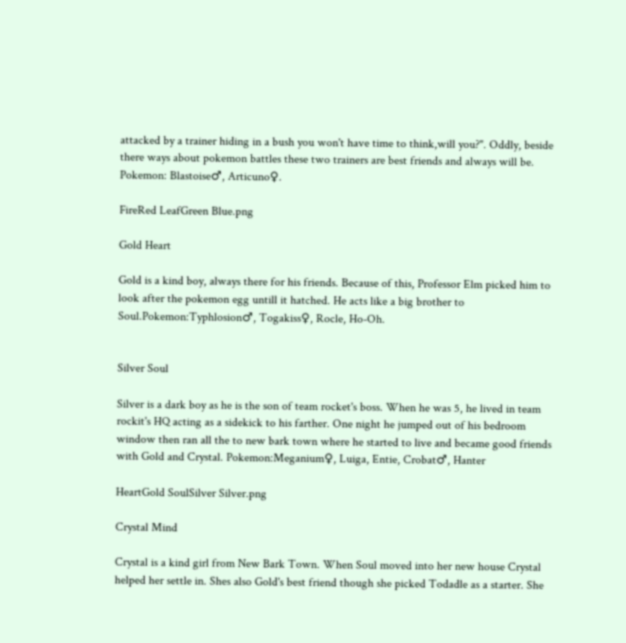attacked by a trainer hiding in a bush you won't have time to think,will you?". Oddly, beside there ways about pokemon battles these two trainers are best friends and always will be. Pokemon: Blastoise♂, Articuno♀.

FireRed LeafGreen Blue.png

Gold Heart

Gold is a kind boy, always there for his friends. Because of this, Professor Elm picked him to look after the pokemon egg untill it hatched. He acts like a big brother to Soul.Pokemon:Typhlosion♂, Togakiss♀, Rocle, Ho-Oh.


Silver Soul

Silver is a dark boy as he is the son of team rocket's boss. When he was 5, he lived in team rockit's HQ acting as a sidekick to his farther. One night he jumped out of his bedroom window then ran all the to new bark town where he started to live and became good friends with Gold and Crystal. Pokemon:Meganium♀, Luiga, Entie, Crobat♂, Hanter

HeartGold SoulSilver Silver.png

Crystal Mind

Crystal is a kind girl from New Bark Town. When Soul moved into her new house Crystal helped her settle in. Shes also Gold's best friend though she picked Todadle as a starter. She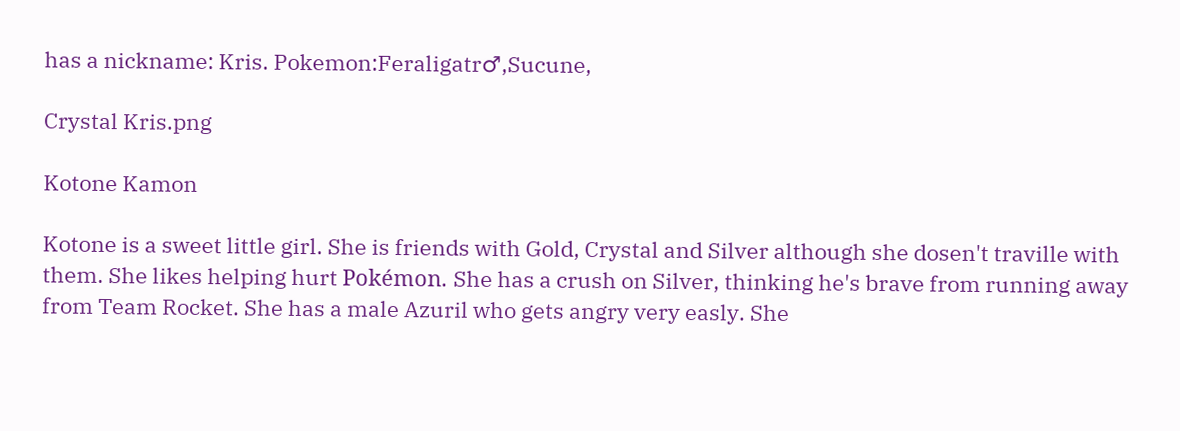has a nickname: Kris. Pokemon:Feraligatr♂,Sucune,

Crystal Kris.png

Kotone Kamon

Kotone is a sweet little girl. She is friends with Gold, Crystal and Silver although she dosen't traville with them. She likes helping hurt Pokémon. She has a crush on Silver, thinking he's brave from running away from Team Rocket. She has a male Azuril who gets angry very easly. She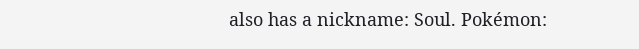also has a nickname: Soul. Pokémon: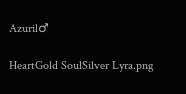Azuril♂

HeartGold SoulSilver Lyra.png